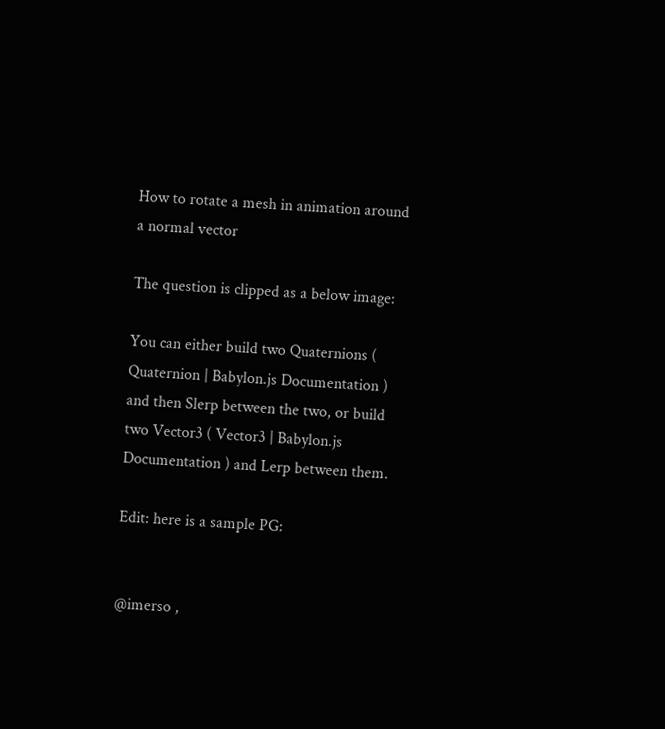How to rotate a mesh in animation around a normal vector

The question is clipped as a below image:

You can either build two Quaternions ( Quaternion | Babylon.js Documentation ) and then Slerp between the two, or build two Vector3 ( Vector3 | Babylon.js Documentation ) and Lerp between them.

Edit: here is a sample PG:


@imerso ,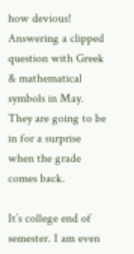how devious! Answering a clipped question with Greek & mathematical symbols in May. They are going to be in for a surprise when the grade comes back.

It’s college end of semester. I am even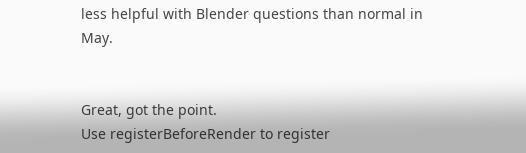less helpful with Blender questions than normal in May.


Great, got the point.
Use registerBeforeRender to register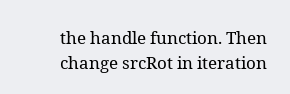the handle function. Then change srcRot in iteration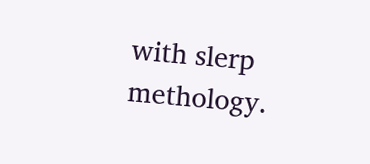with slerp methology.